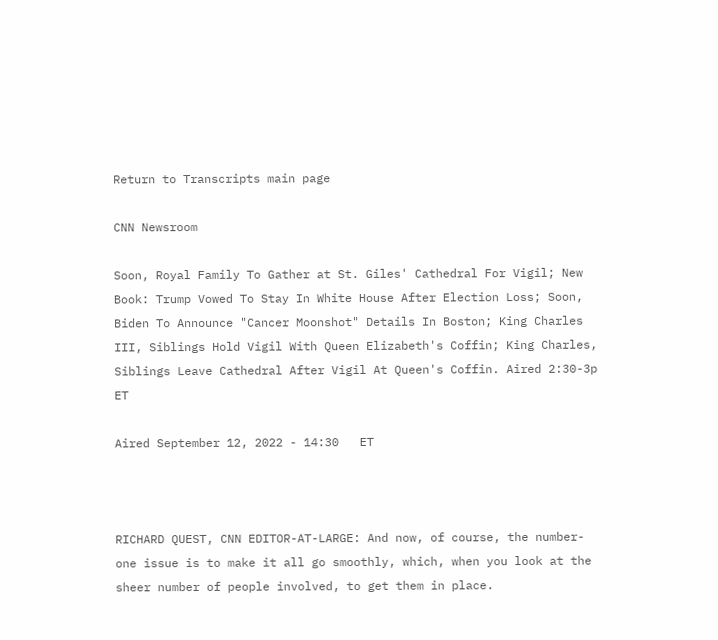Return to Transcripts main page

CNN Newsroom

Soon, Royal Family To Gather at St. Giles' Cathedral For Vigil; New Book: Trump Vowed To Stay In White House After Election Loss; Soon, Biden To Announce "Cancer Moonshot" Details In Boston; King Charles III, Siblings Hold Vigil With Queen Elizabeth's Coffin; King Charles, Siblings Leave Cathedral After Vigil At Queen's Coffin. Aired 2:30-3p ET

Aired September 12, 2022 - 14:30   ET



RICHARD QUEST, CNN EDITOR-AT-LARGE: And now, of course, the number-one issue is to make it all go smoothly, which, when you look at the sheer number of people involved, to get them in place.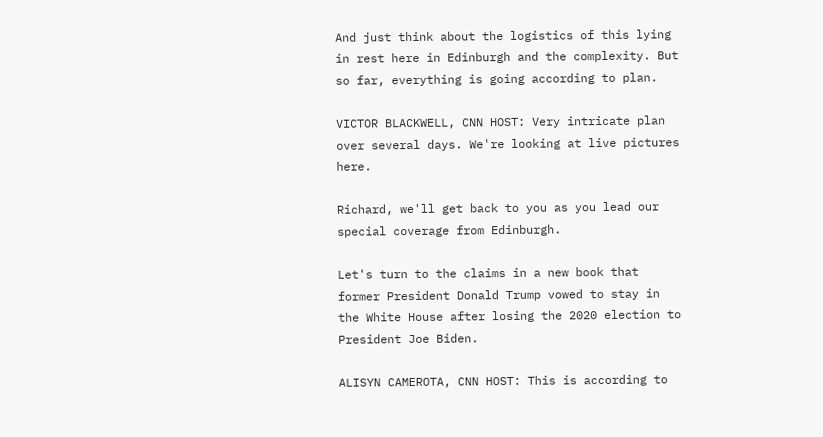And just think about the logistics of this lying in rest here in Edinburgh and the complexity. But so far, everything is going according to plan.

VICTOR BLACKWELL, CNN HOST: Very intricate plan over several days. We're looking at live pictures here.

Richard, we'll get back to you as you lead our special coverage from Edinburgh.

Let's turn to the claims in a new book that former President Donald Trump vowed to stay in the White House after losing the 2020 election to President Joe Biden.

ALISYN CAMEROTA, CNN HOST: This is according to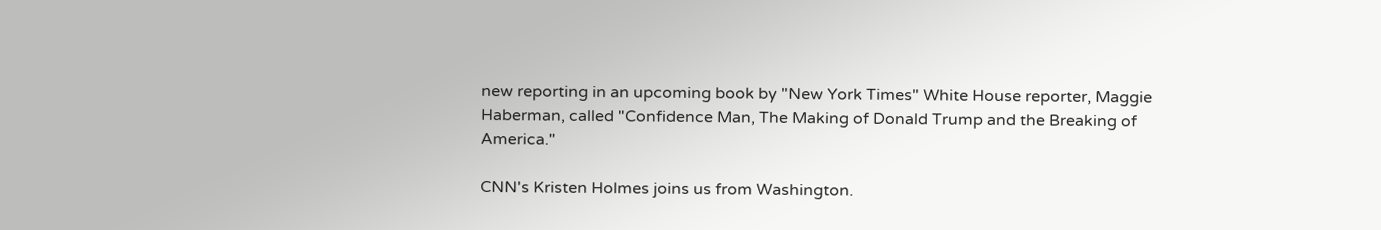new reporting in an upcoming book by "New York Times" White House reporter, Maggie Haberman, called "Confidence Man, The Making of Donald Trump and the Breaking of America."

CNN's Kristen Holmes joins us from Washington.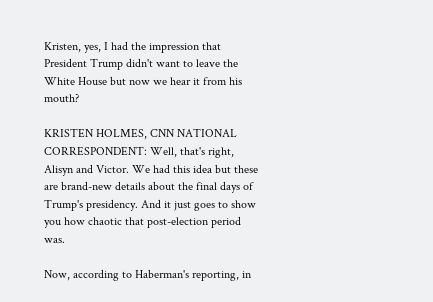Kristen, yes, I had the impression that President Trump didn't want to leave the White House but now we hear it from his mouth?

KRISTEN HOLMES, CNN NATIONAL CORRESPONDENT: Well, that's right, Alisyn and Victor. We had this idea but these are brand-new details about the final days of Trump's presidency. And it just goes to show you how chaotic that post-election period was.

Now, according to Haberman's reporting, in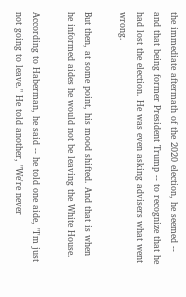the immediate aftermath of the 2020 election, he seemed -- and that being former President Trump -- to recognize that he had lost the election. He was even asking advisers what went wrong.

But then, at some point, his mood shifted. And that is when he informed aides he would not be leaving the White House.

According to Haberman, he said -- he told one aide, "I'm just not going to leave." He told another, "We're never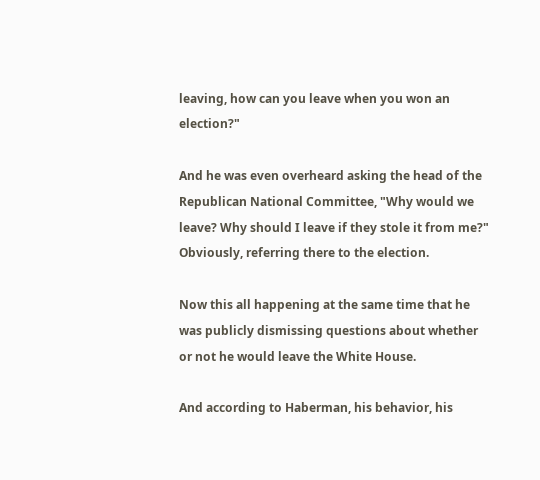leaving, how can you leave when you won an election?"

And he was even overheard asking the head of the Republican National Committee, "Why would we leave? Why should I leave if they stole it from me?" Obviously, referring there to the election.

Now this all happening at the same time that he was publicly dismissing questions about whether or not he would leave the White House.

And according to Haberman, his behavior, his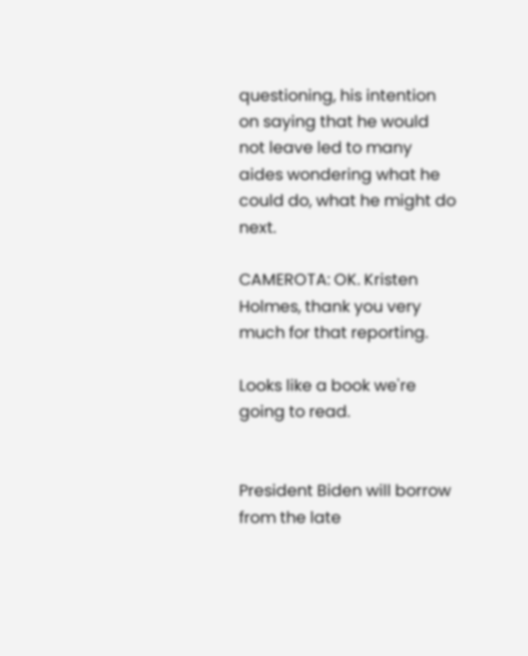questioning, his intention on saying that he would not leave led to many aides wondering what he could do, what he might do next.

CAMEROTA: OK. Kristen Holmes, thank you very much for that reporting.

Looks like a book we're going to read.


President Biden will borrow from the late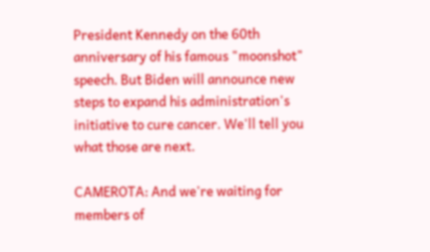President Kennedy on the 60th anniversary of his famous "moonshot" speech. But Biden will announce new steps to expand his administration's initiative to cure cancer. We'll tell you what those are next.

CAMEROTA: And we're waiting for members of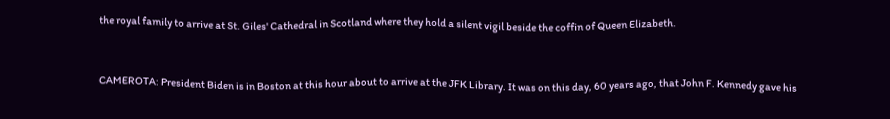the royal family to arrive at St. Giles' Cathedral in Scotland where they hold a silent vigil beside the coffin of Queen Elizabeth.



CAMEROTA: President Biden is in Boston at this hour about to arrive at the JFK Library. It was on this day, 60 years ago, that John F. Kennedy gave his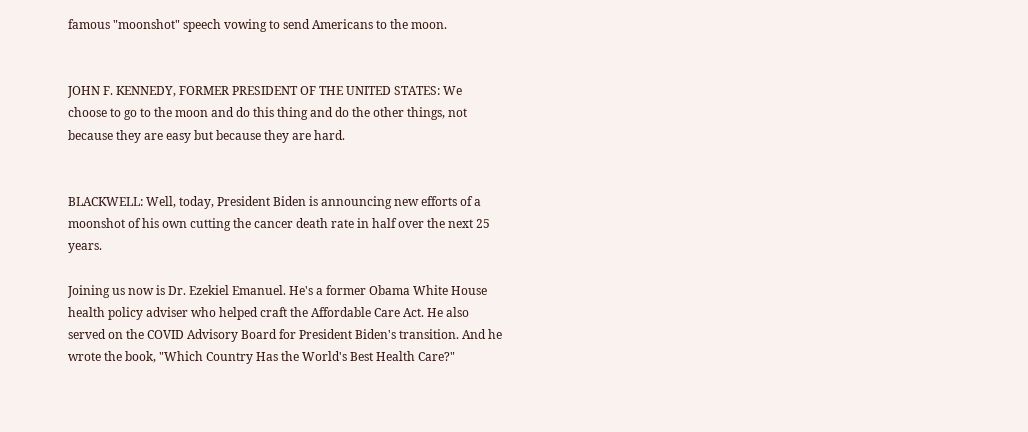famous "moonshot" speech vowing to send Americans to the moon.


JOHN F. KENNEDY, FORMER PRESIDENT OF THE UNITED STATES: We choose to go to the moon and do this thing and do the other things, not because they are easy but because they are hard.


BLACKWELL: Well, today, President Biden is announcing new efforts of a moonshot of his own cutting the cancer death rate in half over the next 25 years.

Joining us now is Dr. Ezekiel Emanuel. He's a former Obama White House health policy adviser who helped craft the Affordable Care Act. He also served on the COVID Advisory Board for President Biden's transition. And he wrote the book, "Which Country Has the World's Best Health Care?"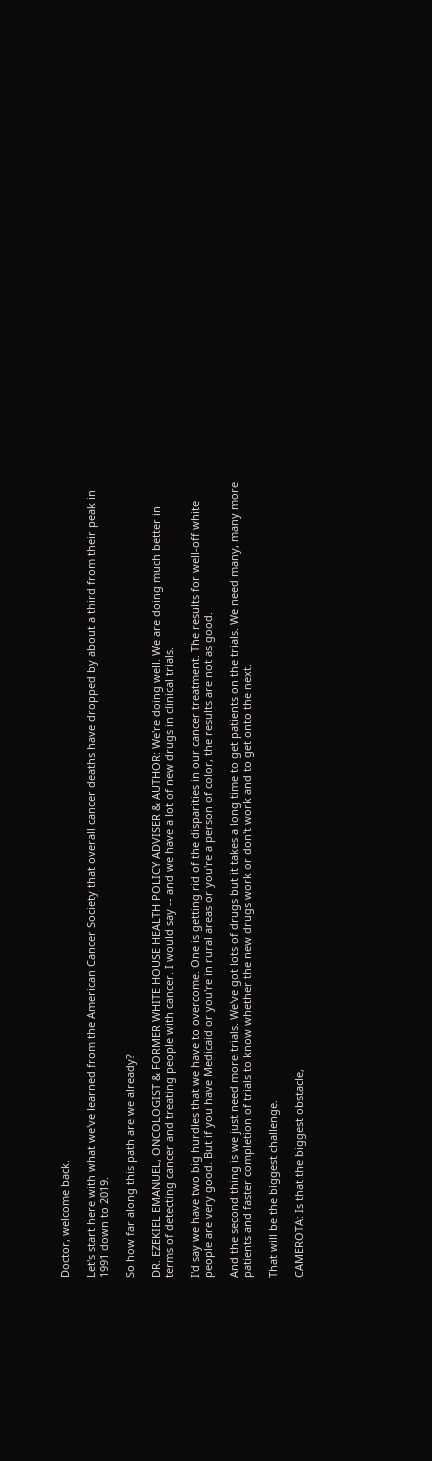Doctor, welcome back.

Let's start here with what we've learned from the American Cancer Society that overall cancer deaths have dropped by about a third from their peak in 1991 down to 2019.

So how far along this path are we already?

DR. EZEKIEL EMANUEL, ONCOLOGIST & FORMER WHITE HOUSE HEALTH POLICY ADVISER & AUTHOR: We're doing well. We are doing much better in terms of detecting cancer and treating people with cancer. I would say -- and we have a lot of new drugs in clinical trials.

I'd say we have two big hurdles that we have to overcome. One is getting rid of the disparities in our cancer treatment. The results for well-off white people are very good. But if you have Medicaid or you're in rural areas or you're a person of color, the results are not as good.

And the second thing is we just need more trials. We've got lots of drugs but it takes a long time to get patients on the trials. We need many, many more patients and faster completion of trials to know whether the new drugs work or don't work and to get onto the next.

That will be the biggest challenge.

CAMEROTA: Is that the biggest obstacle,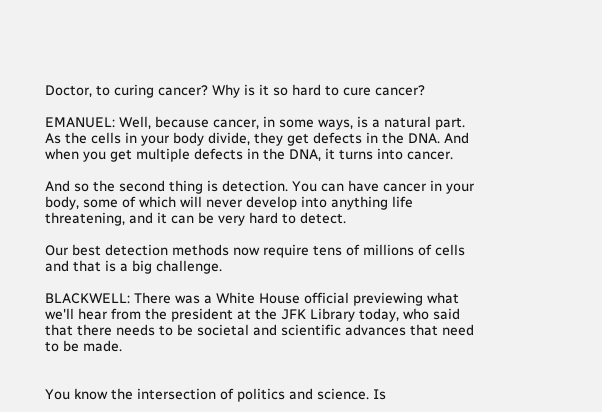Doctor, to curing cancer? Why is it so hard to cure cancer?

EMANUEL: Well, because cancer, in some ways, is a natural part. As the cells in your body divide, they get defects in the DNA. And when you get multiple defects in the DNA, it turns into cancer.

And so the second thing is detection. You can have cancer in your body, some of which will never develop into anything life threatening, and it can be very hard to detect.

Our best detection methods now require tens of millions of cells and that is a big challenge.

BLACKWELL: There was a White House official previewing what we'll hear from the president at the JFK Library today, who said that there needs to be societal and scientific advances that need to be made.


You know the intersection of politics and science. Is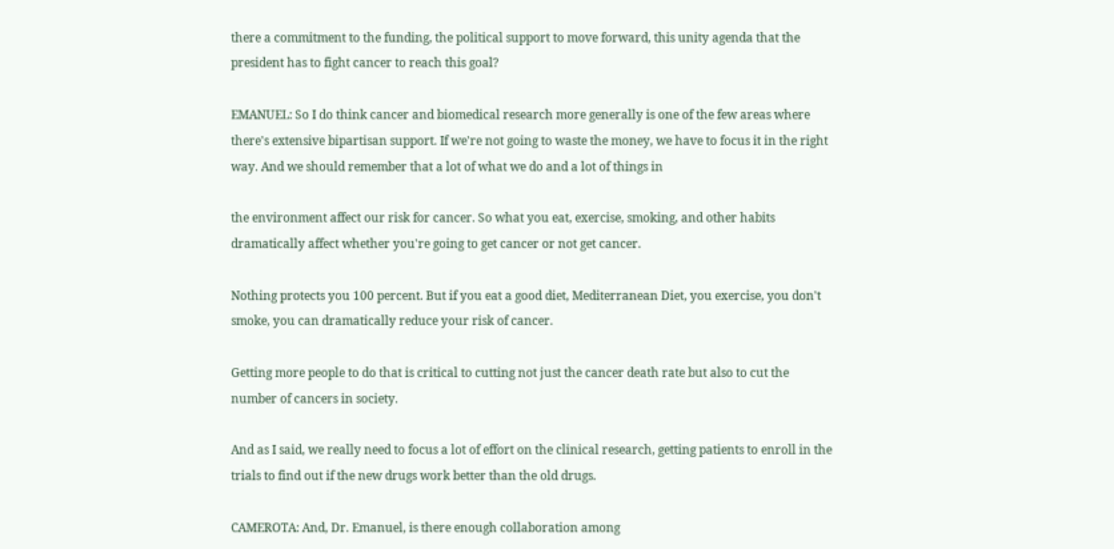there a commitment to the funding, the political support to move forward, this unity agenda that the president has to fight cancer to reach this goal?

EMANUEL: So I do think cancer and biomedical research more generally is one of the few areas where there's extensive bipartisan support. If we're not going to waste the money, we have to focus it in the right way. And we should remember that a lot of what we do and a lot of things in

the environment affect our risk for cancer. So what you eat, exercise, smoking, and other habits dramatically affect whether you're going to get cancer or not get cancer.

Nothing protects you 100 percent. But if you eat a good diet, Mediterranean Diet, you exercise, you don't smoke, you can dramatically reduce your risk of cancer.

Getting more people to do that is critical to cutting not just the cancer death rate but also to cut the number of cancers in society.

And as I said, we really need to focus a lot of effort on the clinical research, getting patients to enroll in the trials to find out if the new drugs work better than the old drugs.

CAMEROTA: And, Dr. Emanuel, is there enough collaboration among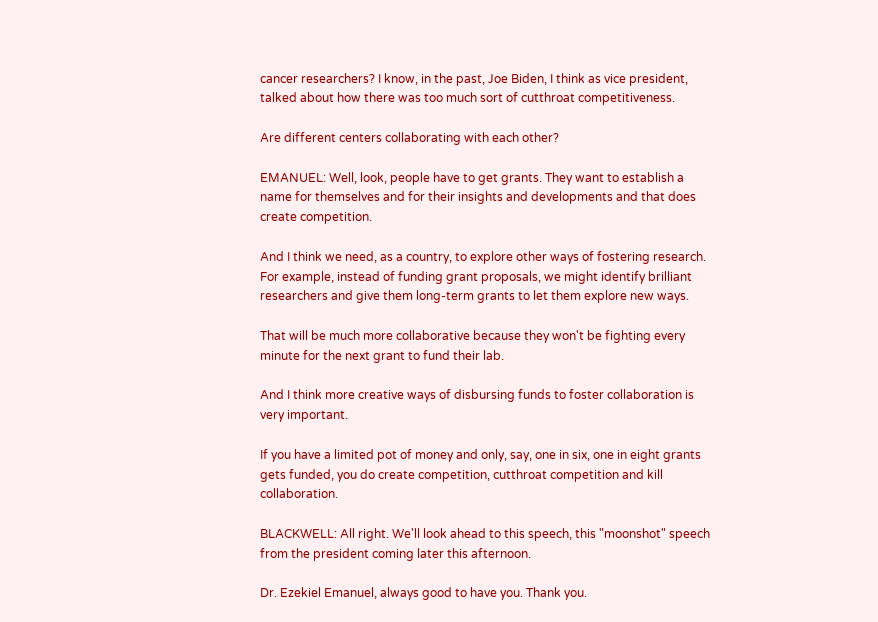cancer researchers? I know, in the past, Joe Biden, I think as vice president, talked about how there was too much sort of cutthroat competitiveness.

Are different centers collaborating with each other?

EMANUEL: Well, look, people have to get grants. They want to establish a name for themselves and for their insights and developments and that does create competition.

And I think we need, as a country, to explore other ways of fostering research. For example, instead of funding grant proposals, we might identify brilliant researchers and give them long-term grants to let them explore new ways.

That will be much more collaborative because they won't be fighting every minute for the next grant to fund their lab.

And I think more creative ways of disbursing funds to foster collaboration is very important.

If you have a limited pot of money and only, say, one in six, one in eight grants gets funded, you do create competition, cutthroat competition and kill collaboration.

BLACKWELL: All right. We'll look ahead to this speech, this "moonshot" speech from the president coming later this afternoon.

Dr. Ezekiel Emanuel, always good to have you. Thank you.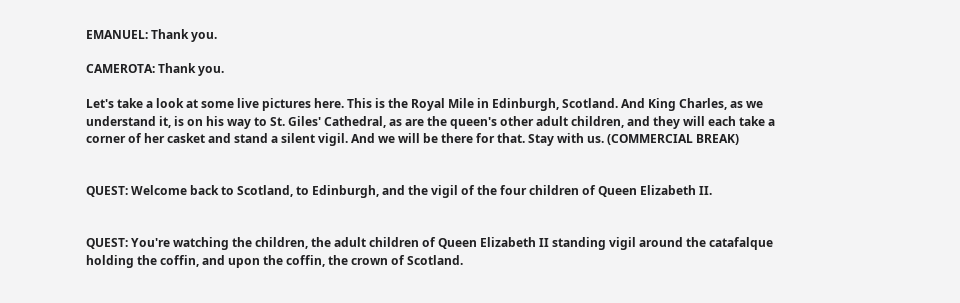EMANUEL: Thank you.

CAMEROTA: Thank you.

Let's take a look at some live pictures here. This is the Royal Mile in Edinburgh, Scotland. And King Charles, as we understand it, is on his way to St. Giles' Cathedral, as are the queen's other adult children, and they will each take a corner of her casket and stand a silent vigil. And we will be there for that. Stay with us. (COMMERCIAL BREAK)


QUEST: Welcome back to Scotland, to Edinburgh, and the vigil of the four children of Queen Elizabeth II.


QUEST: You're watching the children, the adult children of Queen Elizabeth II standing vigil around the catafalque holding the coffin, and upon the coffin, the crown of Scotland.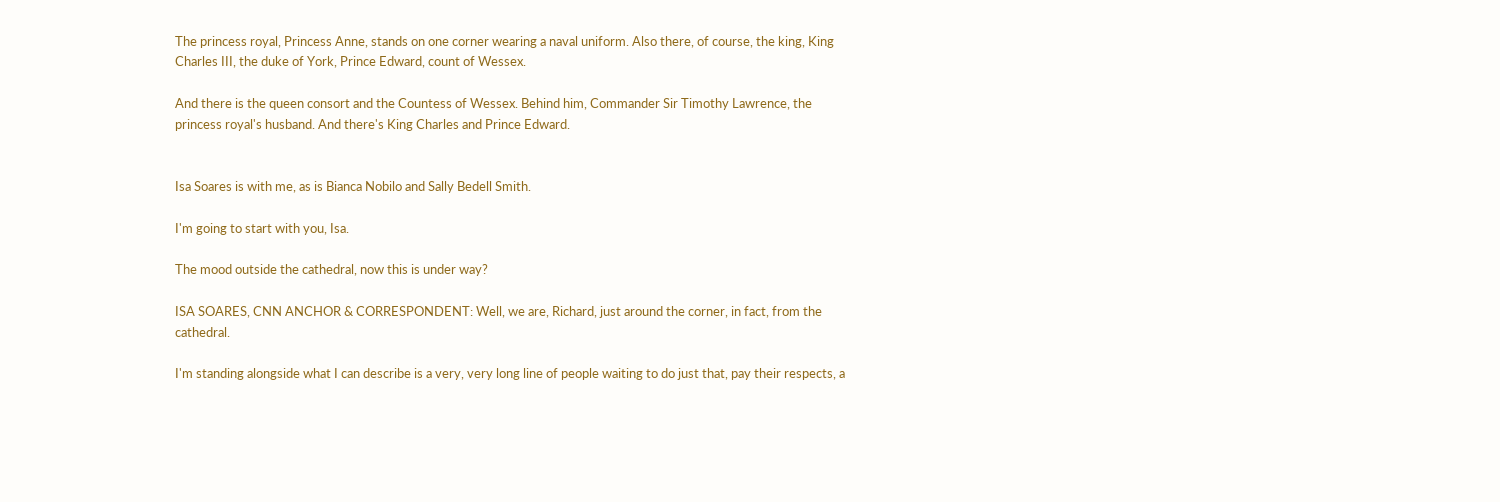The princess royal, Princess Anne, stands on one corner wearing a naval uniform. Also there, of course, the king, King Charles III, the duke of York, Prince Edward, count of Wessex.

And there is the queen consort and the Countess of Wessex. Behind him, Commander Sir Timothy Lawrence, the princess royal's husband. And there's King Charles and Prince Edward.


Isa Soares is with me, as is Bianca Nobilo and Sally Bedell Smith.

I'm going to start with you, Isa.

The mood outside the cathedral, now this is under way?

ISA SOARES, CNN ANCHOR & CORRESPONDENT: Well, we are, Richard, just around the corner, in fact, from the cathedral.

I'm standing alongside what I can describe is a very, very long line of people waiting to do just that, pay their respects, a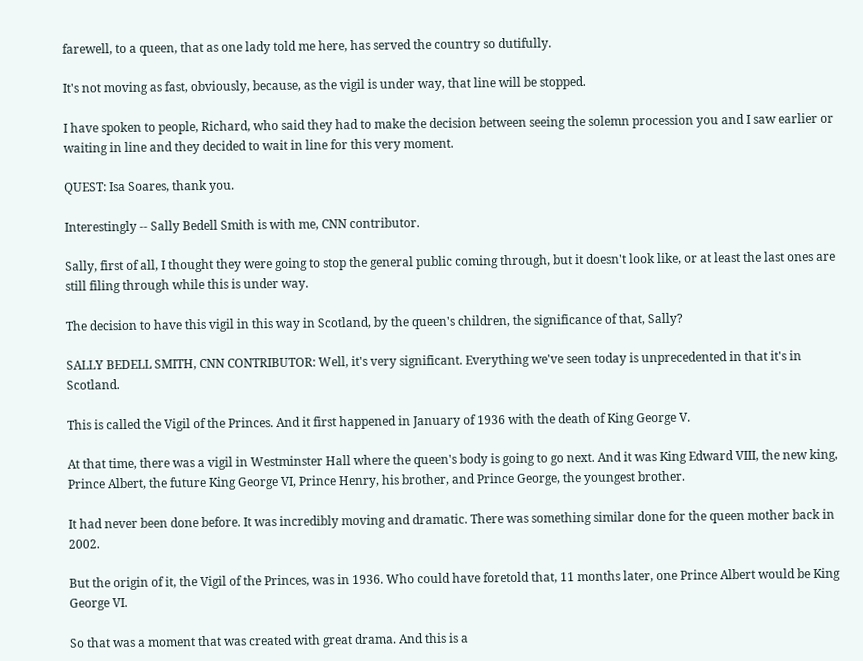farewell, to a queen, that as one lady told me here, has served the country so dutifully.

It's not moving as fast, obviously, because, as the vigil is under way, that line will be stopped.

I have spoken to people, Richard, who said they had to make the decision between seeing the solemn procession you and I saw earlier or waiting in line and they decided to wait in line for this very moment.

QUEST: Isa Soares, thank you.

Interestingly -- Sally Bedell Smith is with me, CNN contributor.

Sally, first of all, I thought they were going to stop the general public coming through, but it doesn't look like, or at least the last ones are still filing through while this is under way.

The decision to have this vigil in this way in Scotland, by the queen's children, the significance of that, Sally?

SALLY BEDELL SMITH, CNN CONTRIBUTOR: Well, it's very significant. Everything we've seen today is unprecedented in that it's in Scotland.

This is called the Vigil of the Princes. And it first happened in January of 1936 with the death of King George V.

At that time, there was a vigil in Westminster Hall where the queen's body is going to go next. And it was King Edward VIII, the new king, Prince Albert, the future King George VI, Prince Henry, his brother, and Prince George, the youngest brother.

It had never been done before. It was incredibly moving and dramatic. There was something similar done for the queen mother back in 2002.

But the origin of it, the Vigil of the Princes, was in 1936. Who could have foretold that, 11 months later, one Prince Albert would be King George VI.

So that was a moment that was created with great drama. And this is a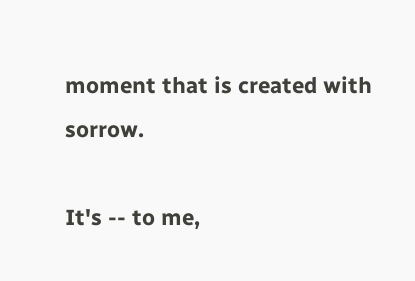moment that is created with sorrow.

It's -- to me,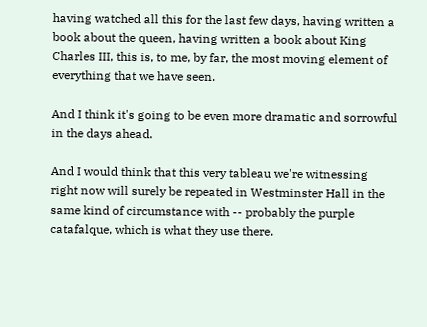having watched all this for the last few days, having written a book about the queen, having written a book about King Charles III, this is, to me, by far, the most moving element of everything that we have seen.

And I think it's going to be even more dramatic and sorrowful in the days ahead.

And I would think that this very tableau we're witnessing right now will surely be repeated in Westminster Hall in the same kind of circumstance with -- probably the purple catafalque, which is what they use there.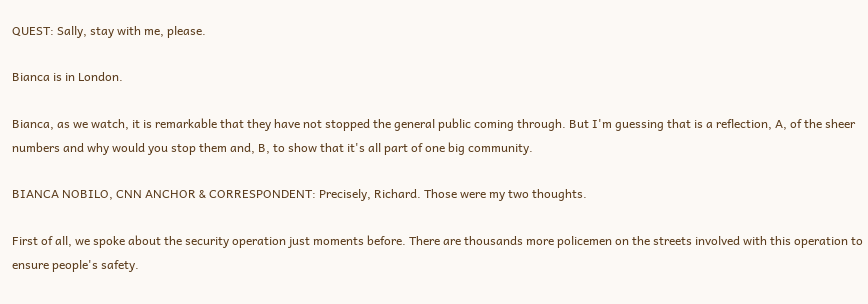QUEST: Sally, stay with me, please.

Bianca is in London.

Bianca, as we watch, it is remarkable that they have not stopped the general public coming through. But I'm guessing that is a reflection, A, of the sheer numbers and why would you stop them and, B, to show that it's all part of one big community.

BIANCA NOBILO, CNN ANCHOR & CORRESPONDENT: Precisely, Richard. Those were my two thoughts.

First of all, we spoke about the security operation just moments before. There are thousands more policemen on the streets involved with this operation to ensure people's safety.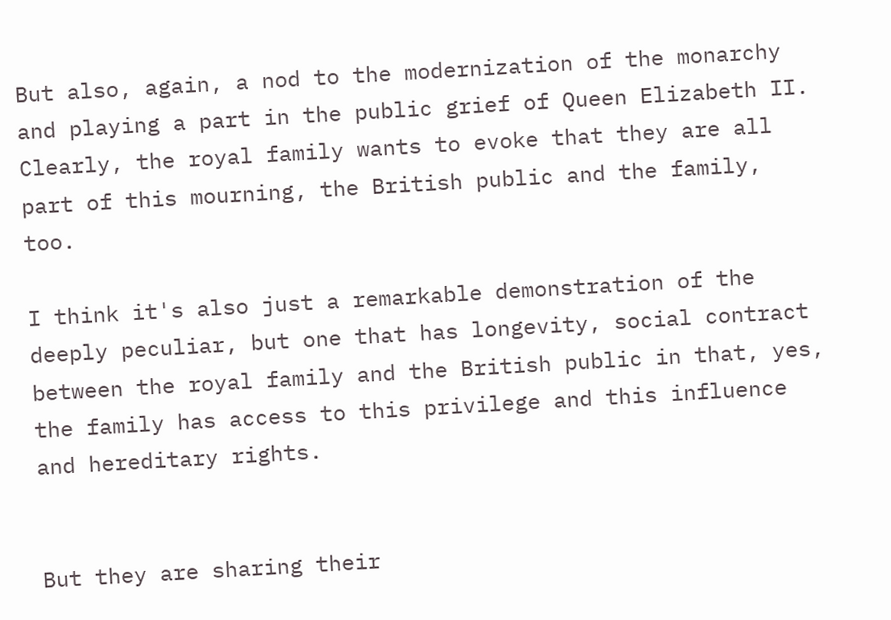But also, again, a nod to the modernization of the monarchy and playing a part in the public grief of Queen Elizabeth II. Clearly, the royal family wants to evoke that they are all part of this mourning, the British public and the family, too.

I think it's also just a remarkable demonstration of the deeply peculiar, but one that has longevity, social contract between the royal family and the British public in that, yes, the family has access to this privilege and this influence and hereditary rights.


But they are sharing their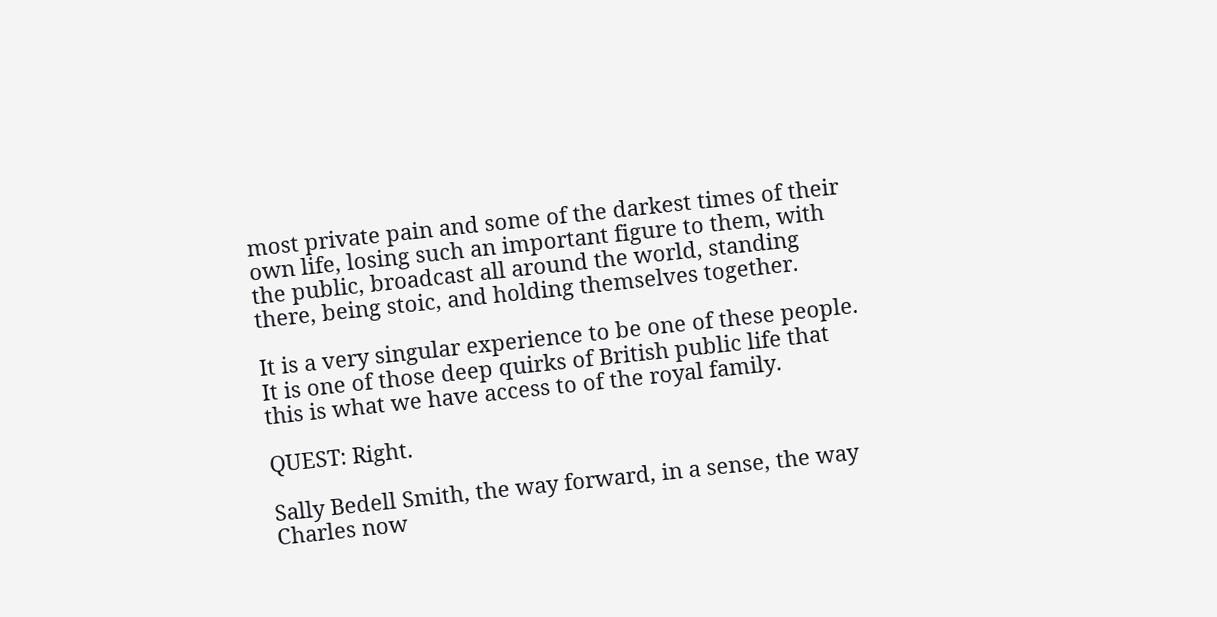most private pain and some of the darkest times of their own life, losing such an important figure to them, with the public, broadcast all around the world, standing there, being stoic, and holding themselves together.

It is a very singular experience to be one of these people. It is one of those deep quirks of British public life that this is what we have access to of the royal family.

QUEST: Right.

Sally Bedell Smith, the way forward, in a sense, the way Charles now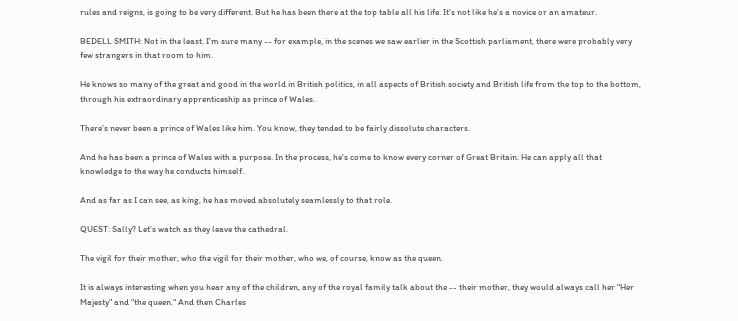rules and reigns, is going to be very different. But he has been there at the top table all his life. It's not like he's a novice or an amateur.

BEDELL SMITH: Not in the least. I'm sure many -- for example, in the scenes we saw earlier in the Scottish parliament, there were probably very few strangers in that room to him.

He knows so many of the great and good in the world in British politics, in all aspects of British society and British life from the top to the bottom, through his extraordinary apprenticeship as prince of Wales.

There's never been a prince of Wales like him. You know, they tended to be fairly dissolute characters.

And he has been a prince of Wales with a purpose. In the process, he's come to know every corner of Great Britain. He can apply all that knowledge to the way he conducts himself.

And as far as I can see, as king, he has moved absolutely seamlessly to that role.

QUEST: Sally? Let's watch as they leave the cathedral.

The vigil for their mother, who the vigil for their mother, who we, of course, know as the queen.

It is always interesting when you hear any of the children, any of the royal family talk about the -- their mother, they would always call her "Her Majesty" and "the queen." And then Charles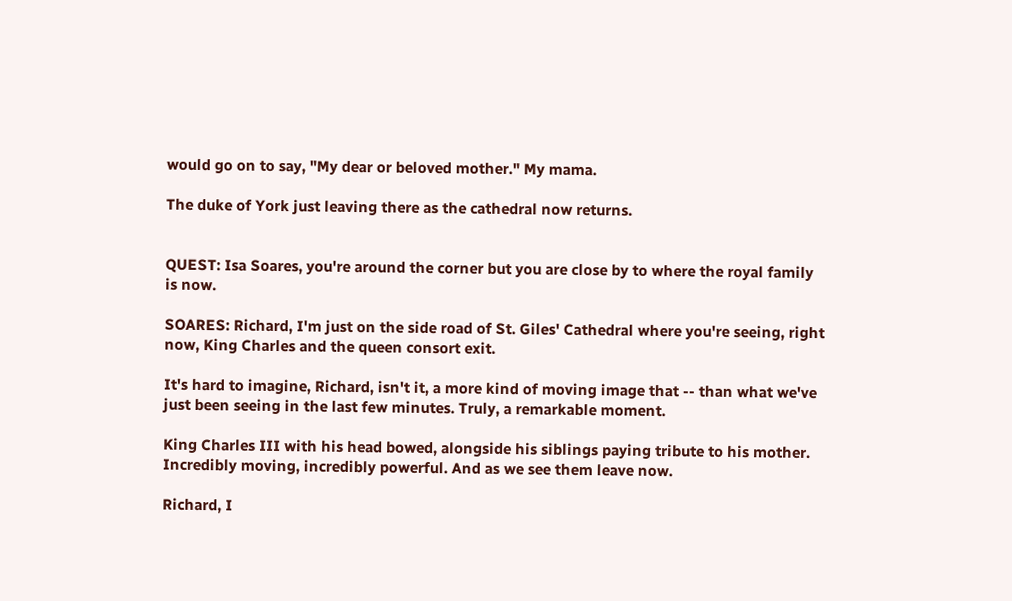would go on to say, "My dear or beloved mother." My mama.

The duke of York just leaving there as the cathedral now returns.


QUEST: Isa Soares, you're around the corner but you are close by to where the royal family is now.

SOARES: Richard, I'm just on the side road of St. Giles' Cathedral where you're seeing, right now, King Charles and the queen consort exit.

It's hard to imagine, Richard, isn't it, a more kind of moving image that -- than what we've just been seeing in the last few minutes. Truly, a remarkable moment.

King Charles III with his head bowed, alongside his siblings paying tribute to his mother. Incredibly moving, incredibly powerful. And as we see them leave now.

Richard, I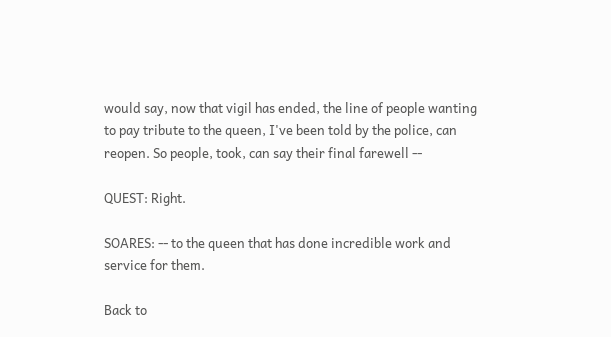would say, now that vigil has ended, the line of people wanting to pay tribute to the queen, I've been told by the police, can reopen. So people, took, can say their final farewell --

QUEST: Right.

SOARES: -- to the queen that has done incredible work and service for them.

Back to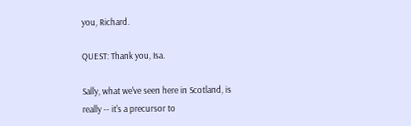you, Richard.

QUEST: Thank you, Isa.

Sally, what we've seen here in Scotland, is really -- it's a precursor to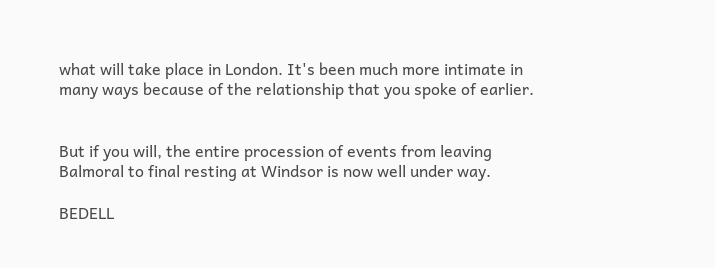what will take place in London. It's been much more intimate in many ways because of the relationship that you spoke of earlier.


But if you will, the entire procession of events from leaving Balmoral to final resting at Windsor is now well under way.

BEDELL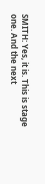SMITH: Yes, it is. This is stage one. And the next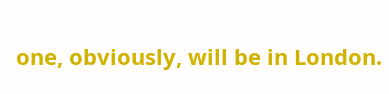one, obviously, will be in London.